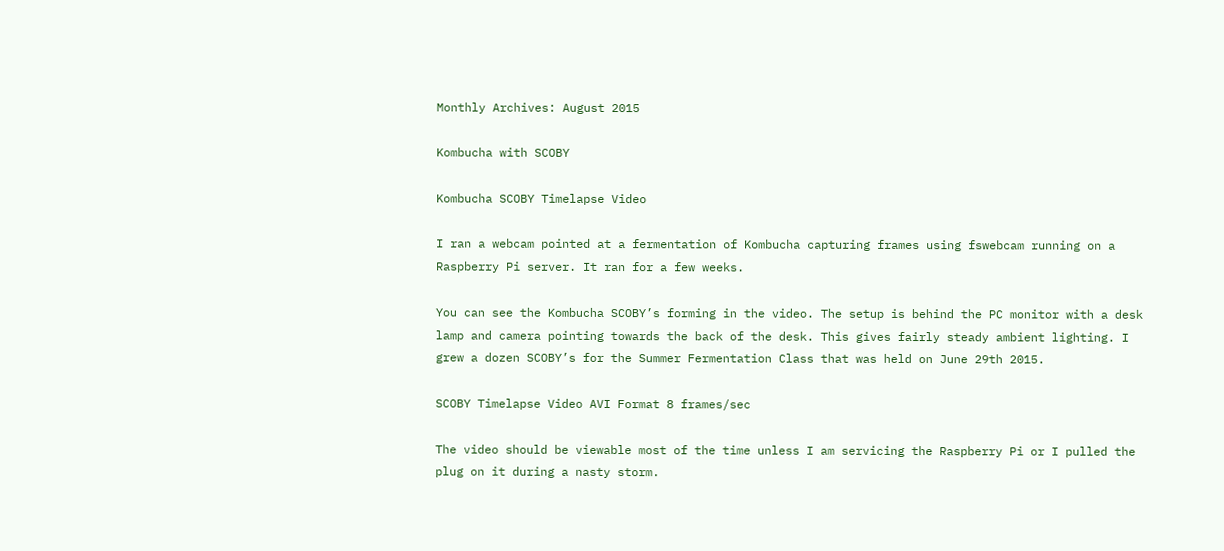Monthly Archives: August 2015

Kombucha with SCOBY

Kombucha SCOBY Timelapse Video

I ran a webcam pointed at a fermentation of Kombucha capturing frames using fswebcam running on a Raspberry Pi server. It ran for a few weeks.

You can see the Kombucha SCOBY’s forming in the video. The setup is behind the PC monitor with a desk lamp and camera pointing towards the back of the desk. This gives fairly steady ambient lighting. I grew a dozen SCOBY’s for the Summer Fermentation Class that was held on June 29th 2015.

SCOBY Timelapse Video AVI Format 8 frames/sec

The video should be viewable most of the time unless I am servicing the Raspberry Pi or I pulled the plug on it during a nasty storm.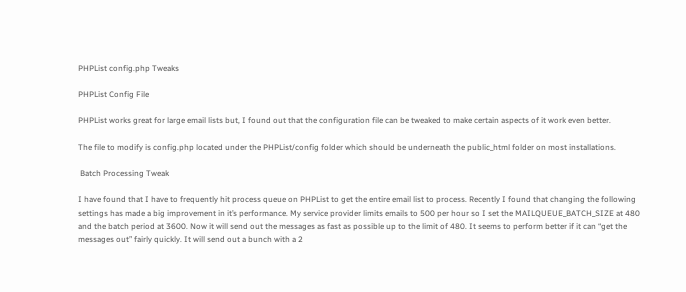PHPList config.php Tweaks

PHPList Config File

PHPList works great for large email lists but, I found out that the configuration file can be tweaked to make certain aspects of it work even better.

The file to modify is config.php located under the PHPList/config folder which should be underneath the public_html folder on most installations.

 Batch Processing Tweak

I have found that I have to frequently hit process queue on PHPList to get the entire email list to process. Recently I found that changing the following settings has made a big improvement in it’s performance. My service provider limits emails to 500 per hour so I set the MAILQUEUE_BATCH_SIZE at 480 and the batch period at 3600. Now it will send out the messages as fast as possible up to the limit of 480. It seems to perform better if it can “get the messages out” fairly quickly. It will send out a bunch with a 2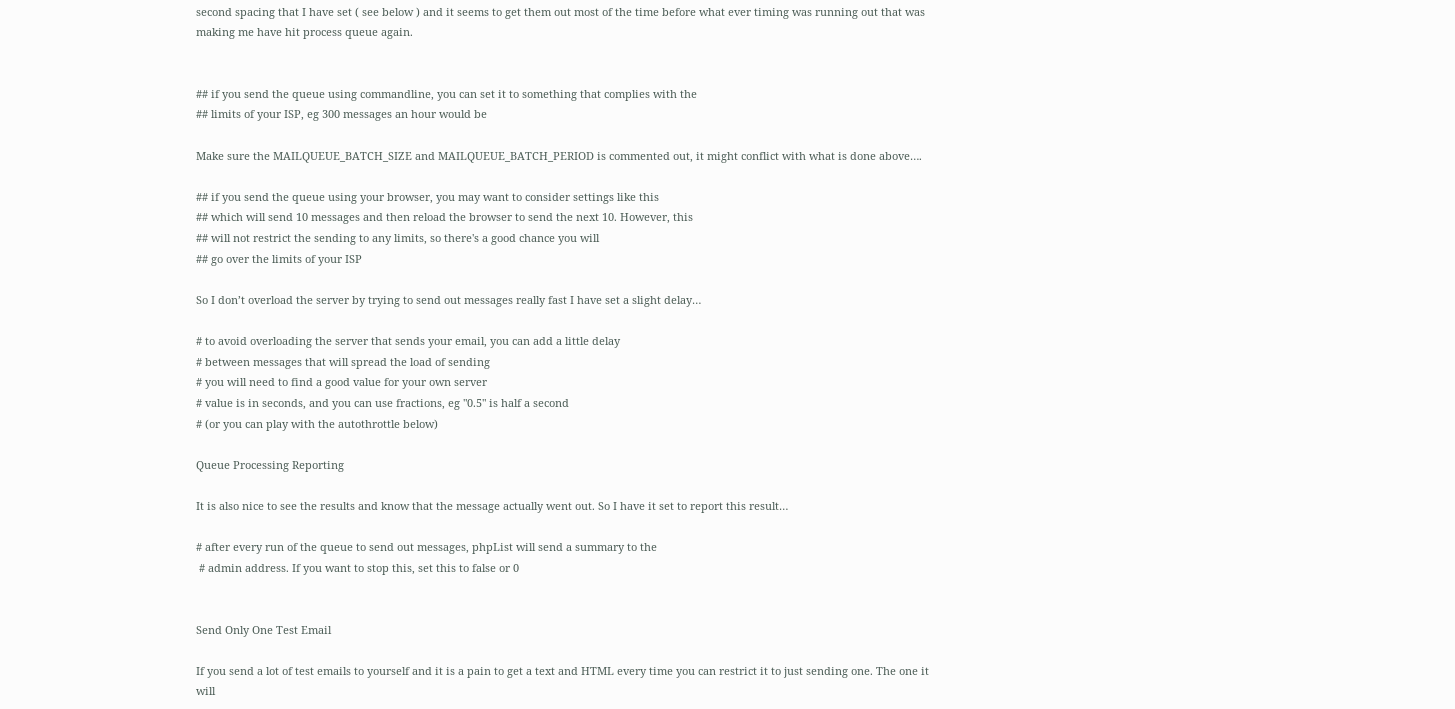second spacing that I have set ( see below ) and it seems to get them out most of the time before what ever timing was running out that was making me have hit process queue again.


## if you send the queue using commandline, you can set it to something that complies with the
## limits of your ISP, eg 300 messages an hour would be

Make sure the MAILQUEUE_BATCH_SIZE and MAILQUEUE_BATCH_PERIOD is commented out, it might conflict with what is done above….

## if you send the queue using your browser, you may want to consider settings like this
## which will send 10 messages and then reload the browser to send the next 10. However, this
## will not restrict the sending to any limits, so there's a good chance you will
## go over the limits of your ISP

So I don’t overload the server by trying to send out messages really fast I have set a slight delay…

# to avoid overloading the server that sends your email, you can add a little delay
# between messages that will spread the load of sending
# you will need to find a good value for your own server
# value is in seconds, and you can use fractions, eg "0.5" is half a second
# (or you can play with the autothrottle below)

Queue Processing Reporting

It is also nice to see the results and know that the message actually went out. So I have it set to report this result…

# after every run of the queue to send out messages, phpList will send a summary to the
 # admin address. If you want to stop this, set this to false or 0


Send Only One Test Email

If you send a lot of test emails to yourself and it is a pain to get a text and HTML every time you can restrict it to just sending one. The one it will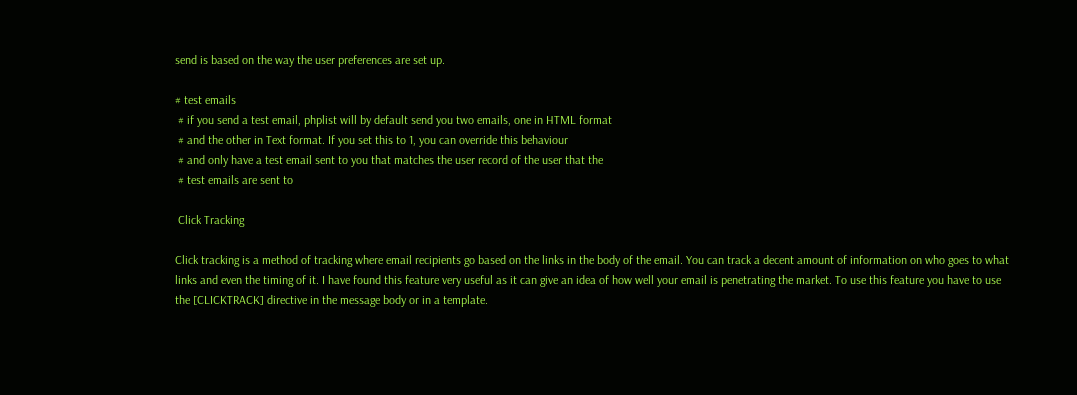send is based on the way the user preferences are set up.

# test emails
 # if you send a test email, phplist will by default send you two emails, one in HTML format
 # and the other in Text format. If you set this to 1, you can override this behaviour
 # and only have a test email sent to you that matches the user record of the user that the
 # test emails are sent to

 Click Tracking

Click tracking is a method of tracking where email recipients go based on the links in the body of the email. You can track a decent amount of information on who goes to what links and even the timing of it. I have found this feature very useful as it can give an idea of how well your email is penetrating the market. To use this feature you have to use the [CLICKTRACK] directive in the message body or in a template.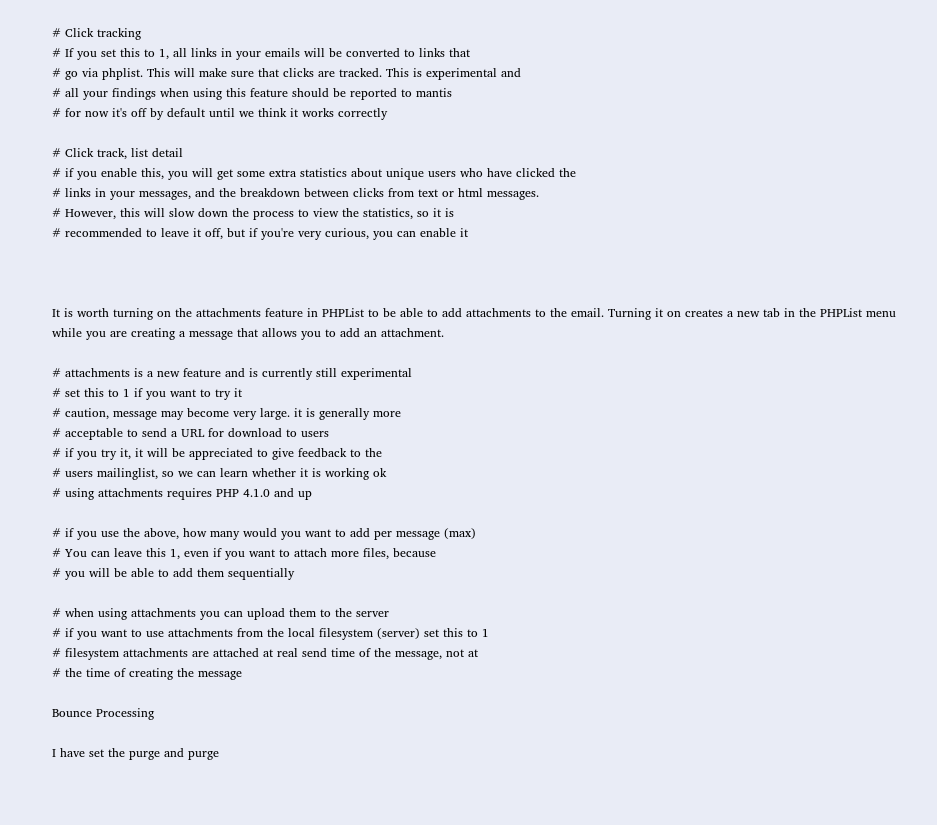# Click tracking
# If you set this to 1, all links in your emails will be converted to links that
# go via phplist. This will make sure that clicks are tracked. This is experimental and
# all your findings when using this feature should be reported to mantis
# for now it's off by default until we think it works correctly

# Click track, list detail
# if you enable this, you will get some extra statistics about unique users who have clicked the
# links in your messages, and the breakdown between clicks from text or html messages.
# However, this will slow down the process to view the statistics, so it is
# recommended to leave it off, but if you're very curious, you can enable it



It is worth turning on the attachments feature in PHPList to be able to add attachments to the email. Turning it on creates a new tab in the PHPList menu while you are creating a message that allows you to add an attachment.

# attachments is a new feature and is currently still experimental
# set this to 1 if you want to try it
# caution, message may become very large. it is generally more
# acceptable to send a URL for download to users
# if you try it, it will be appreciated to give feedback to the
# users mailinglist, so we can learn whether it is working ok
# using attachments requires PHP 4.1.0 and up

# if you use the above, how many would you want to add per message (max)
# You can leave this 1, even if you want to attach more files, because
# you will be able to add them sequentially

# when using attachments you can upload them to the server
# if you want to use attachments from the local filesystem (server) set this to 1
# filesystem attachments are attached at real send time of the message, not at
# the time of creating the message

Bounce Processing

I have set the purge and purge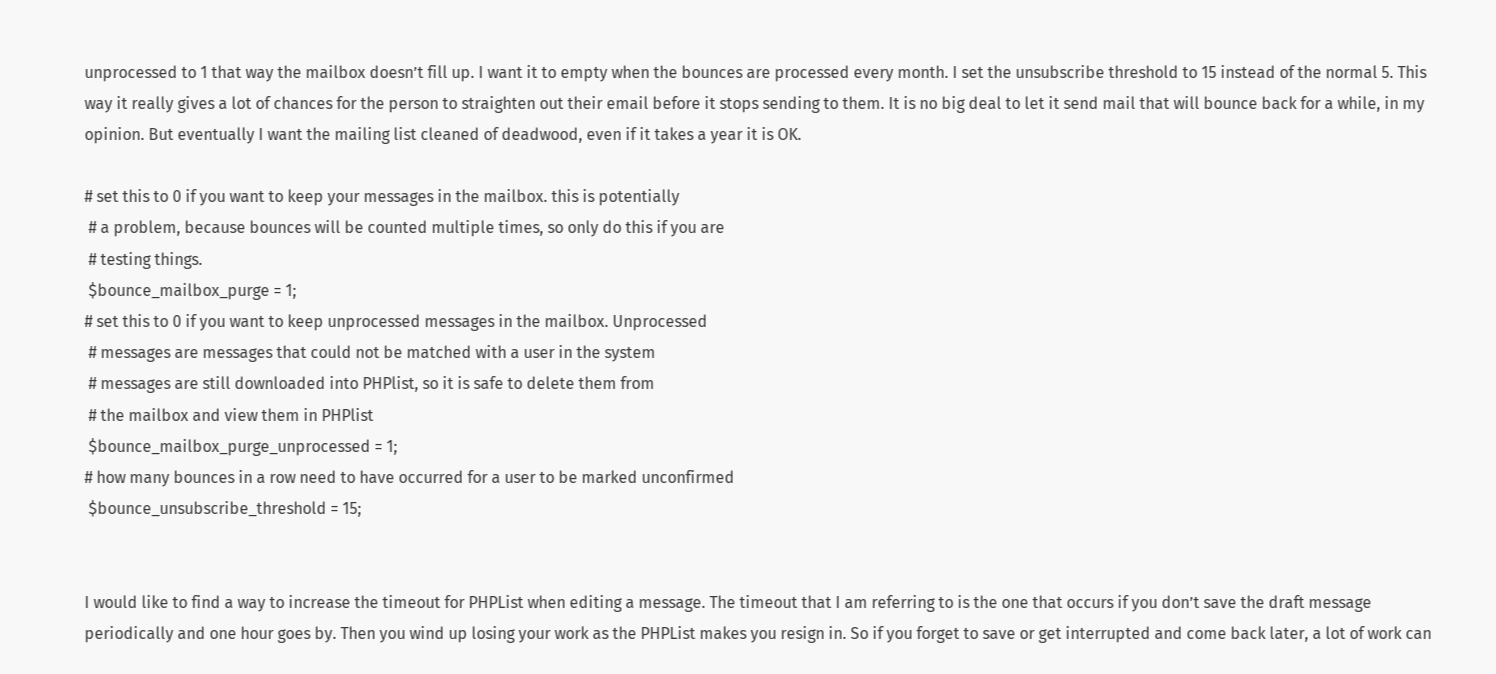unprocessed to 1 that way the mailbox doesn’t fill up. I want it to empty when the bounces are processed every month. I set the unsubscribe threshold to 15 instead of the normal 5. This way it really gives a lot of chances for the person to straighten out their email before it stops sending to them. It is no big deal to let it send mail that will bounce back for a while, in my opinion. But eventually I want the mailing list cleaned of deadwood, even if it takes a year it is OK.

# set this to 0 if you want to keep your messages in the mailbox. this is potentially
 # a problem, because bounces will be counted multiple times, so only do this if you are
 # testing things.
 $bounce_mailbox_purge = 1;
# set this to 0 if you want to keep unprocessed messages in the mailbox. Unprocessed
 # messages are messages that could not be matched with a user in the system
 # messages are still downloaded into PHPlist, so it is safe to delete them from
 # the mailbox and view them in PHPlist
 $bounce_mailbox_purge_unprocessed = 1;
# how many bounces in a row need to have occurred for a user to be marked unconfirmed
 $bounce_unsubscribe_threshold = 15;


I would like to find a way to increase the timeout for PHPList when editing a message. The timeout that I am referring to is the one that occurs if you don’t save the draft message periodically and one hour goes by. Then you wind up losing your work as the PHPList makes you resign in. So if you forget to save or get interrupted and come back later, a lot of work can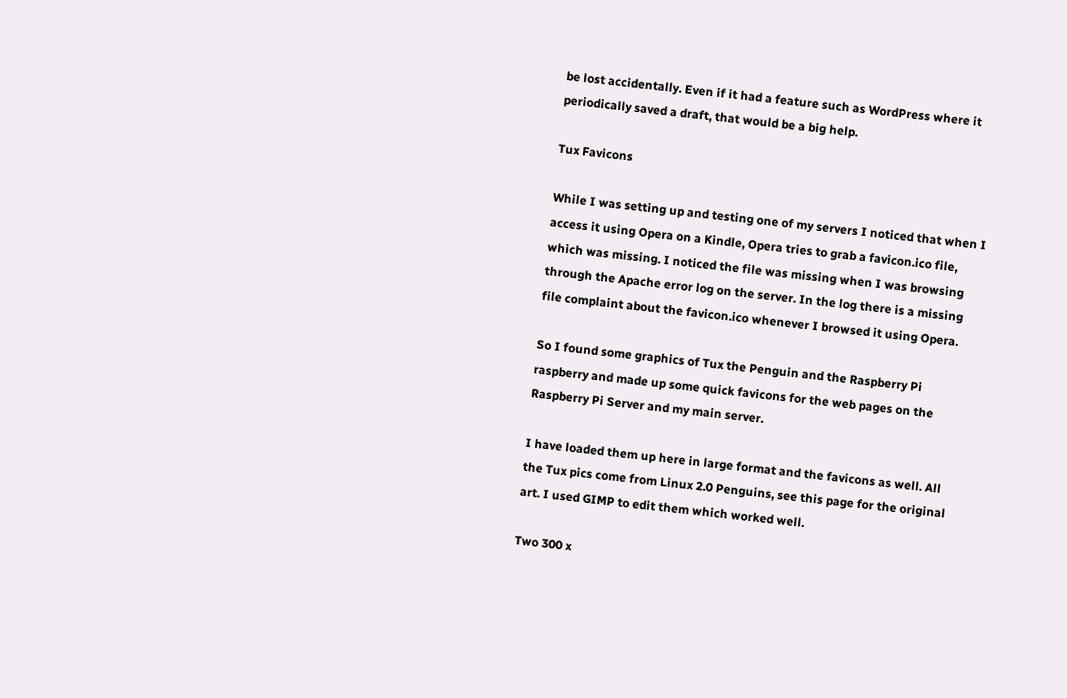be lost accidentally. Even if it had a feature such as WordPress where it periodically saved a draft, that would be a big help.

Tux Favicons

While I was setting up and testing one of my servers I noticed that when I access it using Opera on a Kindle, Opera tries to grab a favicon.ico file, which was missing. I noticed the file was missing when I was browsing through the Apache error log on the server. In the log there is a missing file complaint about the favicon.ico whenever I browsed it using Opera.

So I found some graphics of Tux the Penguin and the Raspberry Pi raspberry and made up some quick favicons for the web pages on the Raspberry Pi Server and my main server.

I have loaded them up here in large format and the favicons as well. All the Tux pics come from Linux 2.0 Penguins, see this page for the original art. I used GIMP to edit them which worked well.

Two 300 x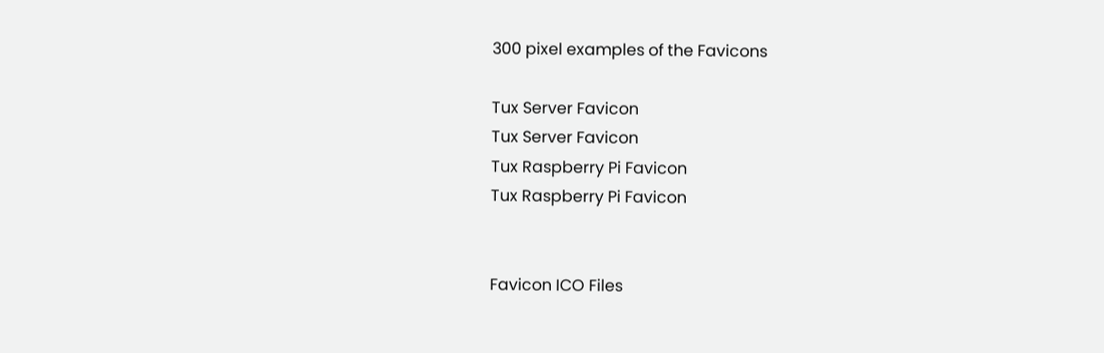300 pixel examples of the Favicons

Tux Server Favicon
Tux Server Favicon
Tux Raspberry Pi Favicon
Tux Raspberry Pi Favicon


Favicon ICO Files